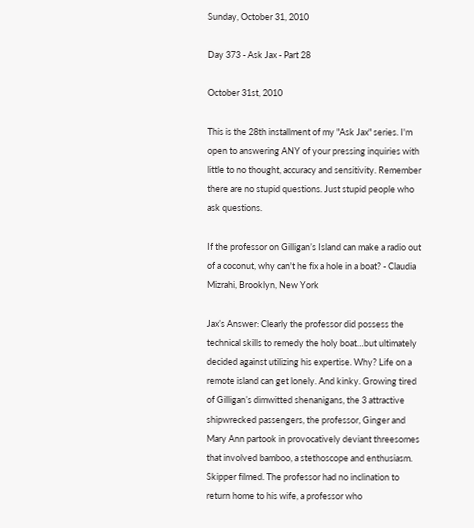Sunday, October 31, 2010

Day 373 - Ask Jax - Part 28

October 31st, 2010

This is the 28th installment of my "Ask Jax" series. I'm open to answering ANY of your pressing inquiries with little to no thought, accuracy and sensitivity. Remember there are no stupid questions. Just stupid people who ask questions.

If the professor on Gilligan’s Island can make a radio out of a coconut, why can't he fix a hole in a boat? - Claudia Mizrahi, Brooklyn, New York

Jax’s Answer: Clearly the professor did possess the technical skills to remedy the holy boat…but ultimately decided against utilizing his expertise. Why? Life on a remote island can get lonely. And kinky. Growing tired of Gilligan’s dimwitted shenanigans, the 3 attractive shipwrecked passengers, the professor, Ginger and Mary Ann partook in provocatively deviant threesomes that involved bamboo, a stethoscope and enthusiasm. Skipper filmed. The professor had no inclination to return home to his wife, a professor who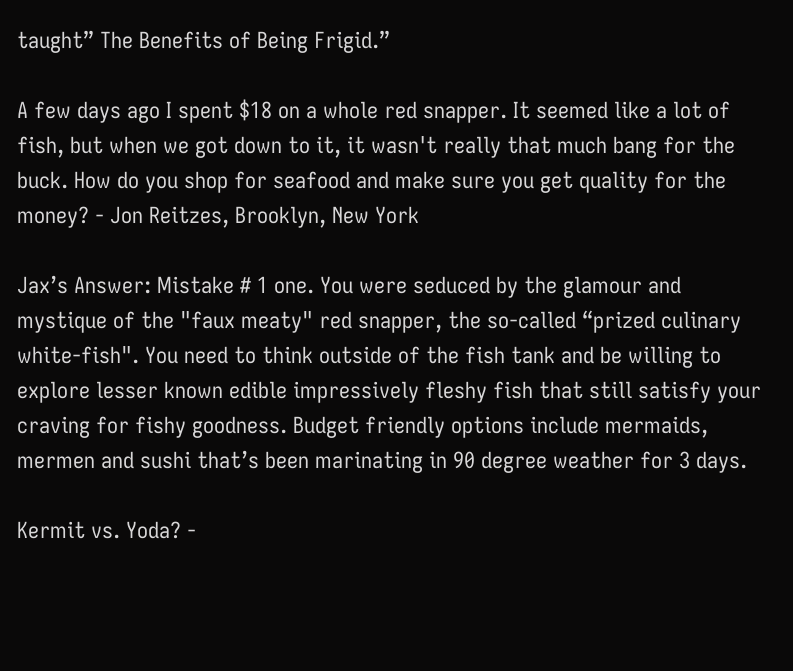taught” The Benefits of Being Frigid.”

A few days ago I spent $18 on a whole red snapper. It seemed like a lot of fish, but when we got down to it, it wasn't really that much bang for the buck. How do you shop for seafood and make sure you get quality for the money? - Jon Reitzes, Brooklyn, New York

Jax’s Answer: Mistake # 1 one. You were seduced by the glamour and mystique of the "faux meaty" red snapper, the so-called “prized culinary white-fish". You need to think outside of the fish tank and be willing to explore lesser known edible impressively fleshy fish that still satisfy your craving for fishy goodness. Budget friendly options include mermaids, mermen and sushi that’s been marinating in 90 degree weather for 3 days.

Kermit vs. Yoda? -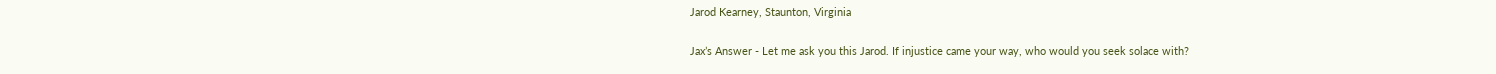Jarod Kearney, Staunton, Virginia

Jax’s Answer - Let me ask you this Jarod. If injustice came your way, who would you seek solace with?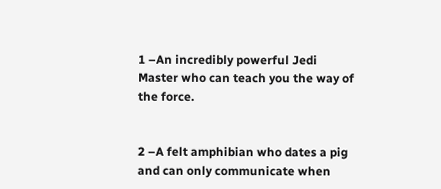1 –An incredibly powerful Jedi Master who can teach you the way of the force.


2 –A felt amphibian who dates a pig and can only communicate when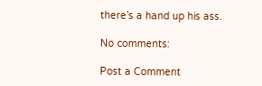there’s a hand up his ass.

No comments:

Post a Comment